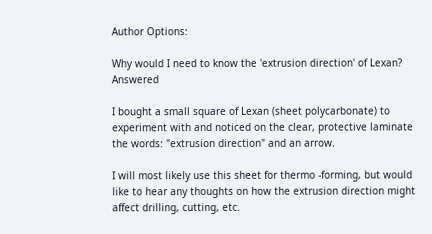Author Options:

Why would I need to know the 'extrusion direction' of Lexan? Answered

I bought a small square of Lexan (sheet polycarbonate) to experiment with and noticed on the clear, protective laminate the words: "extrusion direction" and an arrow.

I will most likely use this sheet for thermo -forming, but would like to hear any thoughts on how the extrusion direction might affect drilling, cutting, etc.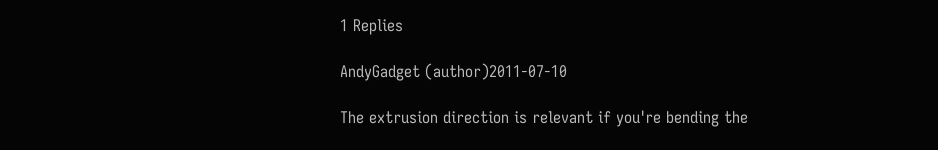1 Replies

AndyGadget (author)2011-07-10

The extrusion direction is relevant if you're bending the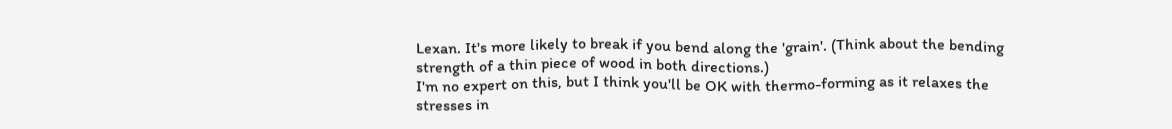Lexan. It's more likely to break if you bend along the 'grain'. (Think about the bending strength of a thin piece of wood in both directions.)
I'm no expert on this, but I think you'll be OK with thermo-forming as it relaxes the stresses in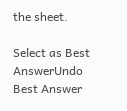the sheet.

Select as Best AnswerUndo Best Answer